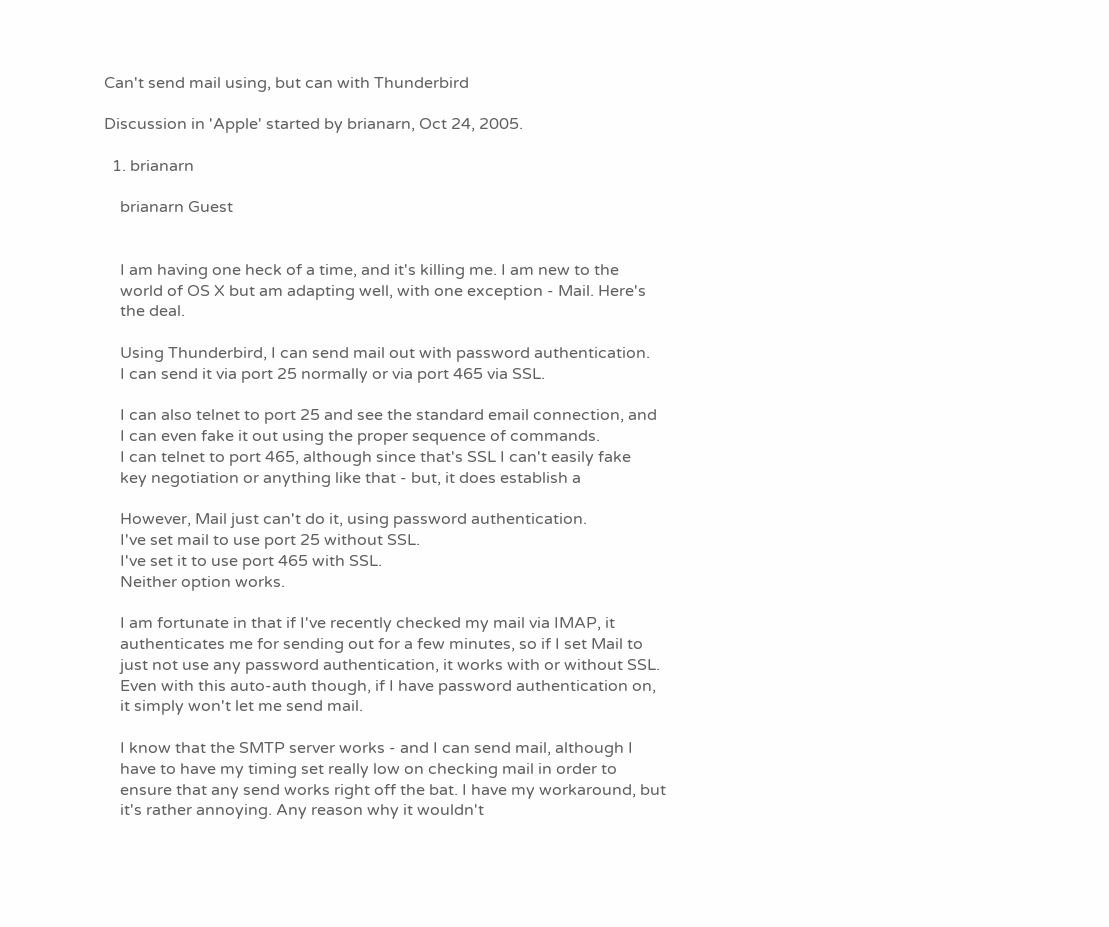Can't send mail using, but can with Thunderbird

Discussion in 'Apple' started by brianarn, Oct 24, 2005.

  1. brianarn

    brianarn Guest


    I am having one heck of a time, and it's killing me. I am new to the
    world of OS X but am adapting well, with one exception - Mail. Here's
    the deal.

    Using Thunderbird, I can send mail out with password authentication.
    I can send it via port 25 normally or via port 465 via SSL.

    I can also telnet to port 25 and see the standard email connection, and
    I can even fake it out using the proper sequence of commands.
    I can telnet to port 465, although since that's SSL I can't easily fake
    key negotiation or anything like that - but, it does establish a

    However, Mail just can't do it, using password authentication.
    I've set mail to use port 25 without SSL.
    I've set it to use port 465 with SSL.
    Neither option works.

    I am fortunate in that if I've recently checked my mail via IMAP, it
    authenticates me for sending out for a few minutes, so if I set Mail to
    just not use any password authentication, it works with or without SSL.
    Even with this auto-auth though, if I have password authentication on,
    it simply won't let me send mail.

    I know that the SMTP server works - and I can send mail, although I
    have to have my timing set really low on checking mail in order to
    ensure that any send works right off the bat. I have my workaround, but
    it's rather annoying. Any reason why it wouldn't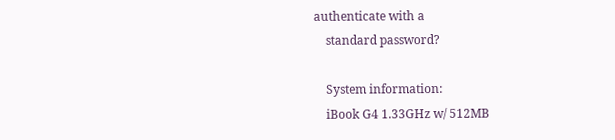authenticate with a
    standard password?

    System information:
    iBook G4 1.33GHz w/ 512MB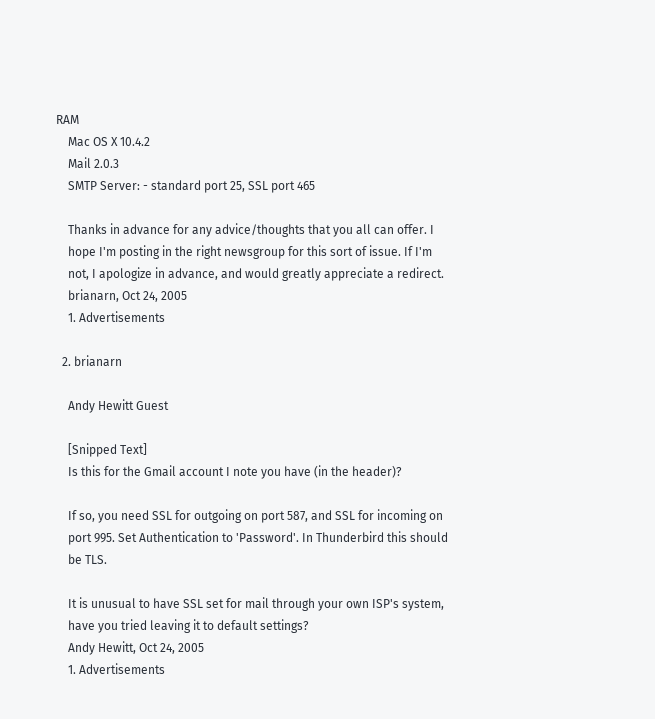RAM
    Mac OS X 10.4.2
    Mail 2.0.3
    SMTP Server: - standard port 25, SSL port 465

    Thanks in advance for any advice/thoughts that you all can offer. I
    hope I'm posting in the right newsgroup for this sort of issue. If I'm
    not, I apologize in advance, and would greatly appreciate a redirect.
    brianarn, Oct 24, 2005
    1. Advertisements

  2. brianarn

    Andy Hewitt Guest

    [Snipped Text]
    Is this for the Gmail account I note you have (in the header)?

    If so, you need SSL for outgoing on port 587, and SSL for incoming on
    port 995. Set Authentication to 'Password'. In Thunderbird this should
    be TLS.

    It is unusual to have SSL set for mail through your own ISP's system,
    have you tried leaving it to default settings?
    Andy Hewitt, Oct 24, 2005
    1. Advertisements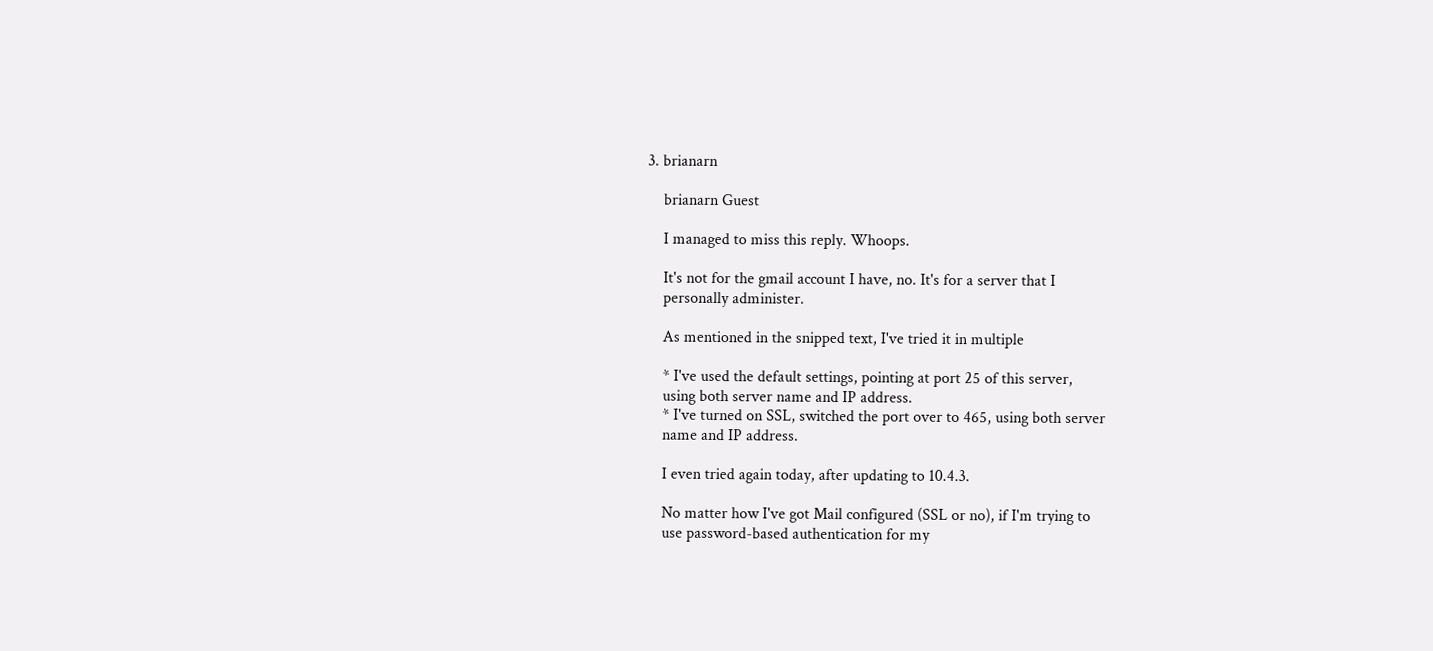3. brianarn

    brianarn Guest

    I managed to miss this reply. Whoops.

    It's not for the gmail account I have, no. It's for a server that I
    personally administer.

    As mentioned in the snipped text, I've tried it in multiple

    * I've used the default settings, pointing at port 25 of this server,
    using both server name and IP address.
    * I've turned on SSL, switched the port over to 465, using both server
    name and IP address.

    I even tried again today, after updating to 10.4.3.

    No matter how I've got Mail configured (SSL or no), if I'm trying to
    use password-based authentication for my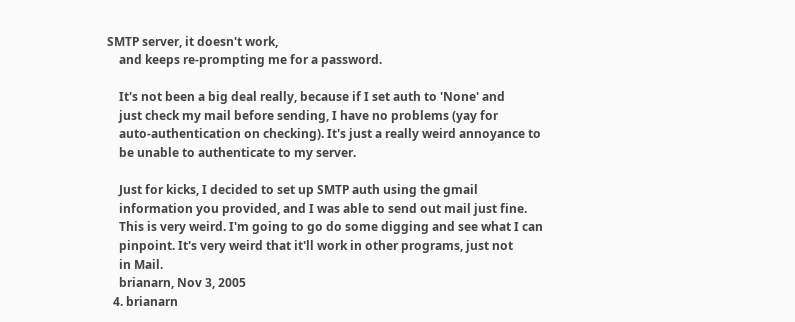SMTP server, it doesn't work,
    and keeps re-prompting me for a password.

    It's not been a big deal really, because if I set auth to 'None' and
    just check my mail before sending, I have no problems (yay for
    auto-authentication on checking). It's just a really weird annoyance to
    be unable to authenticate to my server.

    Just for kicks, I decided to set up SMTP auth using the gmail
    information you provided, and I was able to send out mail just fine.
    This is very weird. I'm going to go do some digging and see what I can
    pinpoint. It's very weird that it'll work in other programs, just not
    in Mail.
    brianarn, Nov 3, 2005
  4. brianarn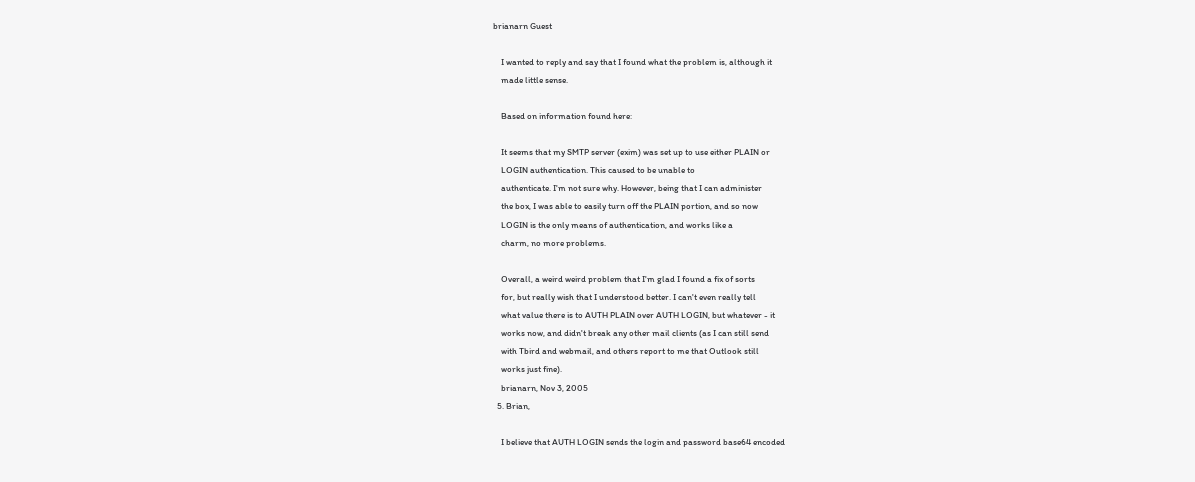brianarn Guest

    I wanted to reply and say that I found what the problem is, although it
    made little sense.

    Based on information found here:

    It seems that my SMTP server (exim) was set up to use either PLAIN or
    LOGIN authentication. This caused to be unable to
    authenticate. I'm not sure why. However, being that I can administer
    the box, I was able to easily turn off the PLAIN portion, and so now
    LOGIN is the only means of authentication, and works like a
    charm, no more problems.

    Overall, a weird weird problem that I'm glad I found a fix of sorts
    for, but really wish that I understood better. I can't even really tell
    what value there is to AUTH PLAIN over AUTH LOGIN, but whatever - it
    works now, and didn't break any other mail clients (as I can still send
    with Tbird and webmail, and others report to me that Outlook still
    works just fine).
    brianarn, Nov 3, 2005
  5. Brian,

    I believe that AUTH LOGIN sends the login and password base64 encoded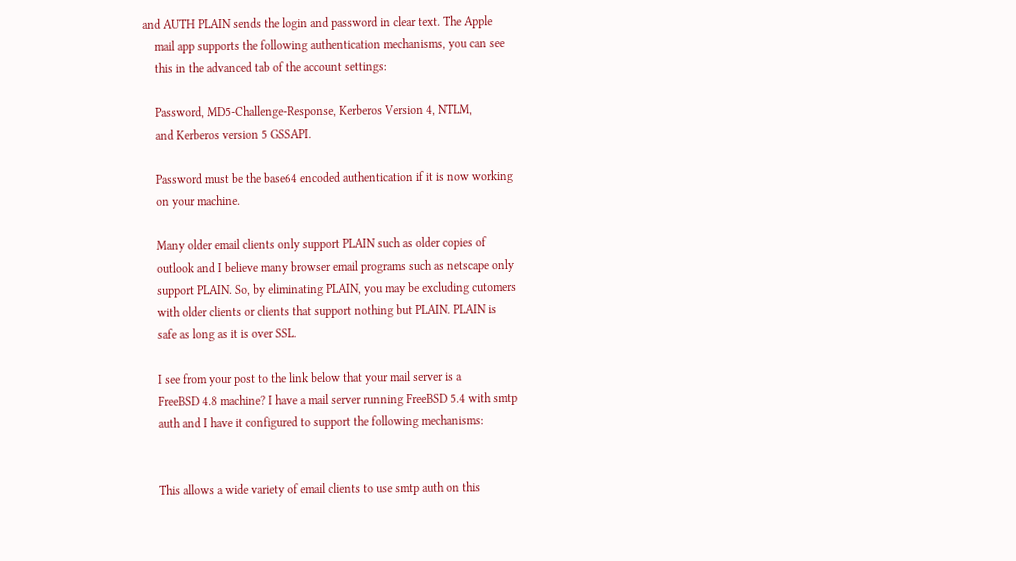and AUTH PLAIN sends the login and password in clear text. The Apple
    mail app supports the following authentication mechanisms, you can see
    this in the advanced tab of the account settings:

    Password, MD5-Challenge-Response, Kerberos Version 4, NTLM,
    and Kerberos version 5 GSSAPI.

    Password must be the base64 encoded authentication if it is now working
    on your machine.

    Many older email clients only support PLAIN such as older copies of
    outlook and I believe many browser email programs such as netscape only
    support PLAIN. So, by eliminating PLAIN, you may be excluding cutomers
    with older clients or clients that support nothing but PLAIN. PLAIN is
    safe as long as it is over SSL.

    I see from your post to the link below that your mail server is a
    FreeBSD 4.8 machine? I have a mail server running FreeBSD 5.4 with smtp
    auth and I have it configured to support the following mechanisms:


    This allows a wide variety of email clients to use smtp auth on this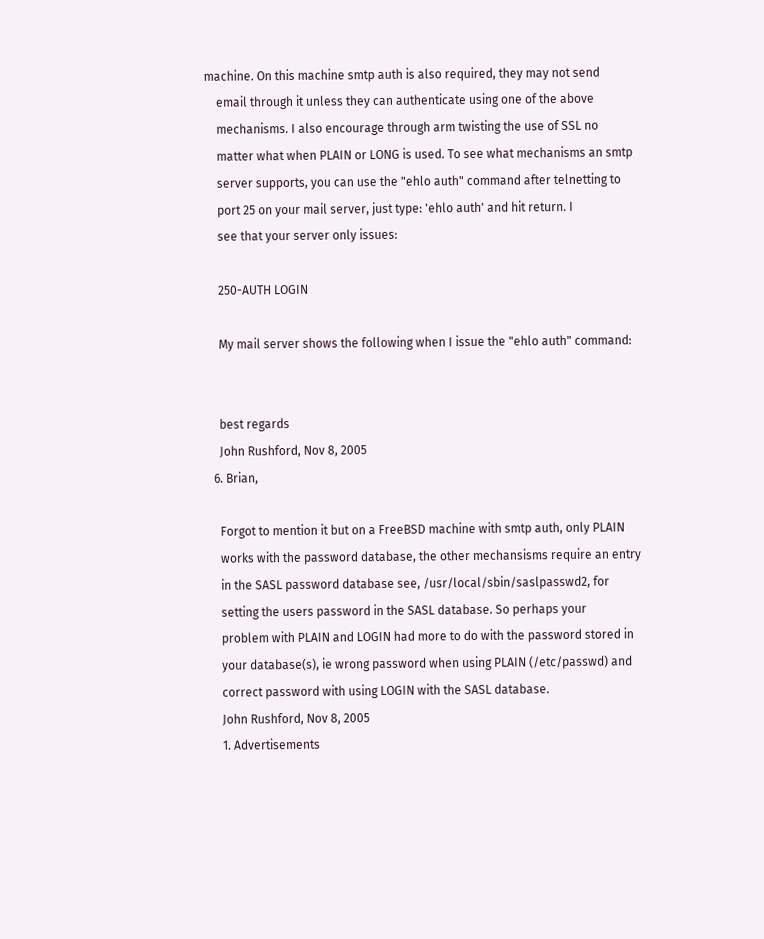machine. On this machine smtp auth is also required, they may not send
    email through it unless they can authenticate using one of the above
    mechanisms. I also encourage through arm twisting the use of SSL no
    matter what when PLAIN or LONG is used. To see what mechanisms an smtp
    server supports, you can use the "ehlo auth" command after telnetting to
    port 25 on your mail server, just type: 'ehlo auth' and hit return. I
    see that your server only issues:

    250-AUTH LOGIN

    My mail server shows the following when I issue the "ehlo auth" command:


    best regards
    John Rushford, Nov 8, 2005
  6. Brian,

    Forgot to mention it but on a FreeBSD machine with smtp auth, only PLAIN
    works with the password database, the other mechansisms require an entry
    in the SASL password database see, /usr/local/sbin/saslpasswd2, for
    setting the users password in the SASL database. So perhaps your
    problem with PLAIN and LOGIN had more to do with the password stored in
    your database(s), ie wrong password when using PLAIN (/etc/passwd) and
    correct password with using LOGIN with the SASL database.
    John Rushford, Nov 8, 2005
    1. Advertisements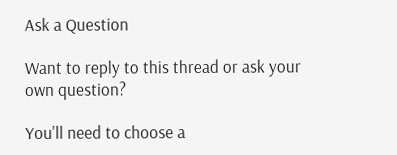Ask a Question

Want to reply to this thread or ask your own question?

You'll need to choose a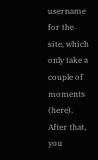username for the site, which only take a couple of moments (here). After that, you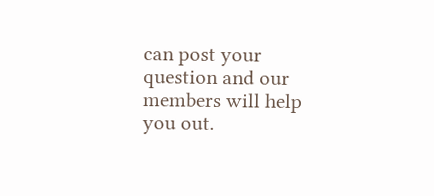can post your question and our members will help you out.